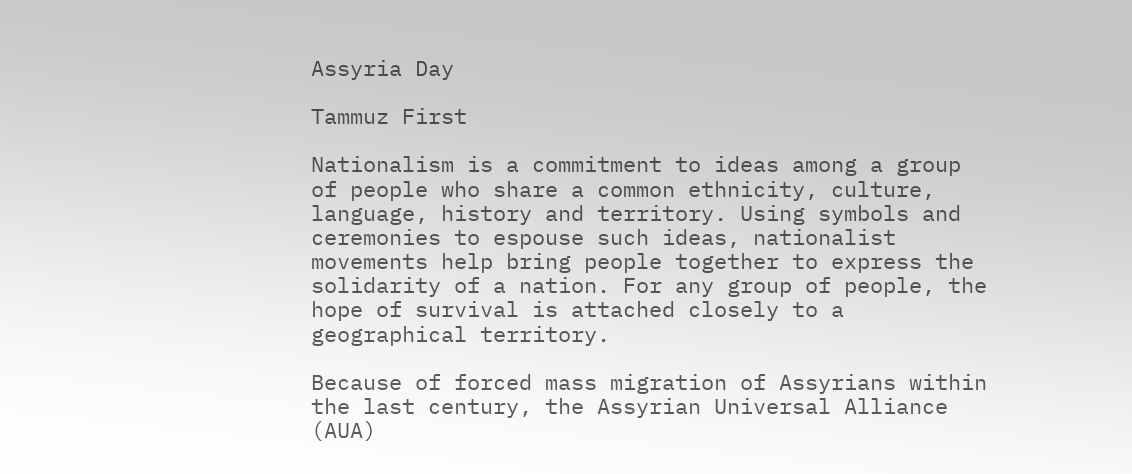Assyria Day

Tammuz First

Nationalism is a commitment to ideas among a group of people who share a common ethnicity, culture, language, history and territory. Using symbols and ceremonies to espouse such ideas, nationalist movements help bring people together to express the solidarity of a nation. For any group of people, the hope of survival is attached closely to a geographical territory.

Because of forced mass migration of Assyrians within the last century, the Assyrian Universal Alliance (AUA)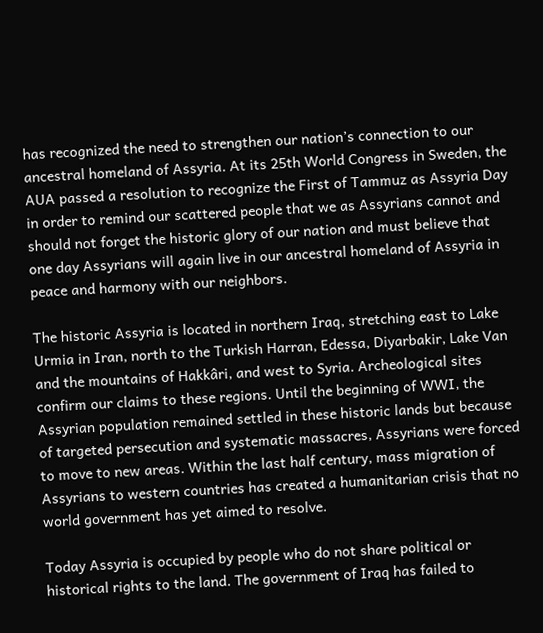has recognized the need to strengthen our nation’s connection to our ancestral homeland of Assyria. At its 25th World Congress in Sweden, the AUA passed a resolution to recognize the First of Tammuz as Assyria Day in order to remind our scattered people that we as Assyrians cannot and should not forget the historic glory of our nation and must believe that one day Assyrians will again live in our ancestral homeland of Assyria in peace and harmony with our neighbors.

The historic Assyria is located in northern Iraq, stretching east to Lake Urmia in Iran, north to the Turkish Harran, Edessa, Diyarbakir, Lake Van and the mountains of Hakkâri, and west to Syria. Archeological sites confirm our claims to these regions. Until the beginning of WWI, the Assyrian population remained settled in these historic lands but because of targeted persecution and systematic massacres, Assyrians were forced to move to new areas. Within the last half century, mass migration of Assyrians to western countries has created a humanitarian crisis that no world government has yet aimed to resolve.

Today Assyria is occupied by people who do not share political or historical rights to the land. The government of Iraq has failed to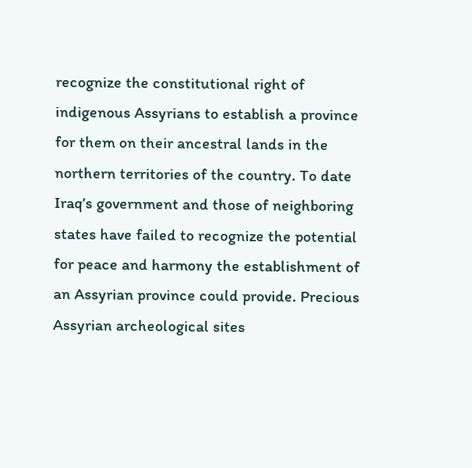recognize the constitutional right of indigenous Assyrians to establish a province for them on their ancestral lands in the northern territories of the country. To date Iraq’s government and those of neighboring states have failed to recognize the potential for peace and harmony the establishment of an Assyrian province could provide. Precious Assyrian archeological sites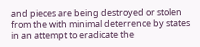and pieces are being destroyed or stolen from the with minimal deterrence by states in an attempt to eradicate the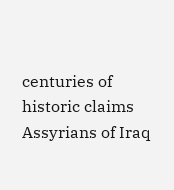centuries of historic claims Assyrians of Iraq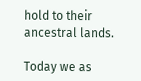hold to their ancestral lands.

Today we as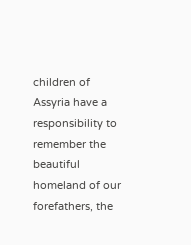children of Assyria have a responsibility to remember the beautiful homeland of our forefathers, the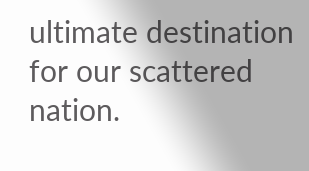ultimate destination for our scattered nation.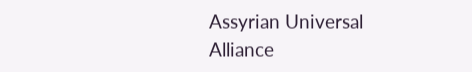Assyrian Universal Alliance